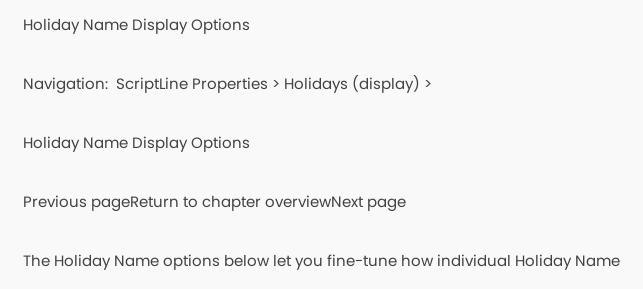Holiday Name Display Options

Navigation:  ScriptLine Properties > Holidays (display) >

Holiday Name Display Options

Previous pageReturn to chapter overviewNext page

The Holiday Name options below let you fine-tune how individual Holiday Name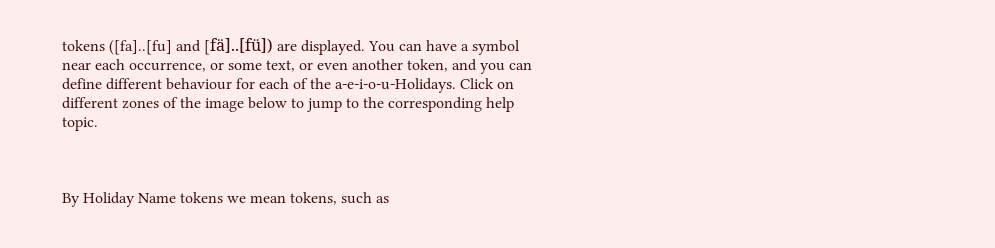tokens ([fa]..[fu] and [fä]..[fü]) are displayed. You can have a symbol near each occurrence, or some text, or even another token, and you can define different behaviour for each of the a-e-i-o-u-Holidays. Click on different zones of the image below to jump to the corresponding help topic.



By Holiday Name tokens we mean tokens, such as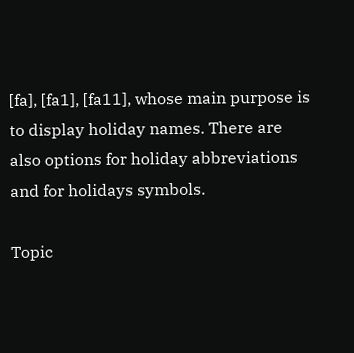[fa], [fa1], [fa11], whose main purpose is to display holiday names. There are also options for holiday abbreviations and for holidays symbols.

Topic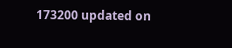173200 updated on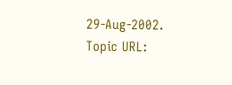29-Aug-2002.
Topic URL: